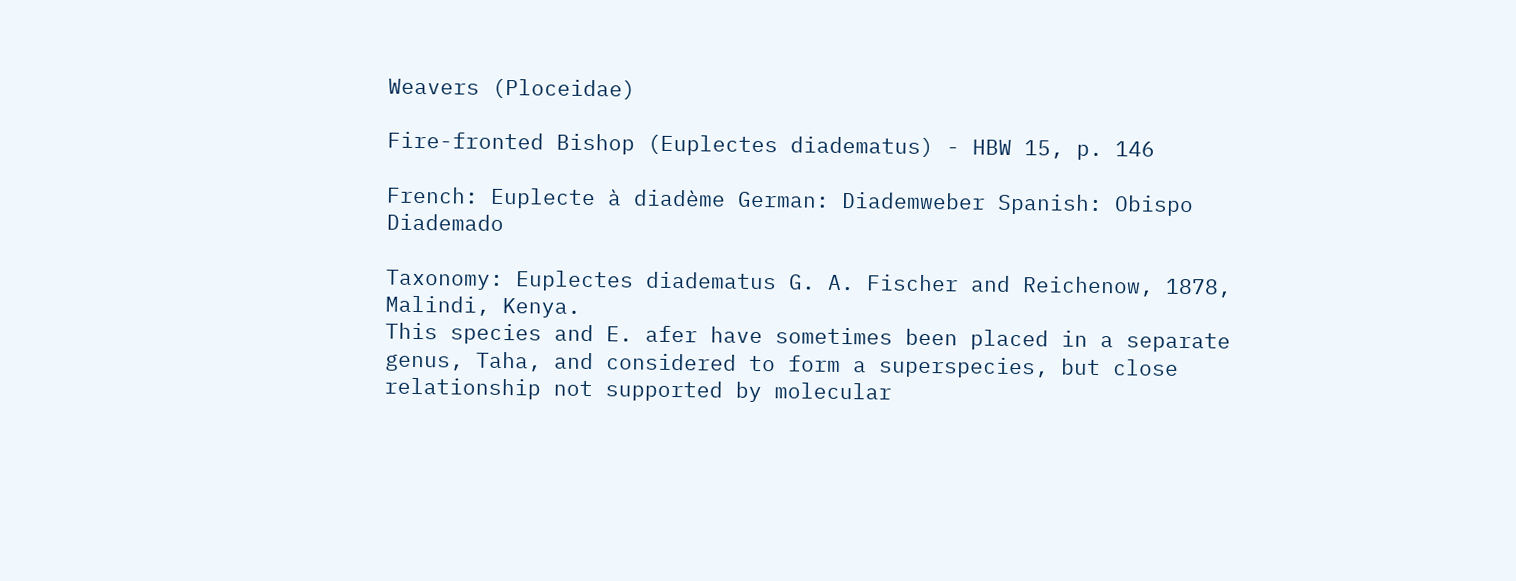Weavers (Ploceidae)

Fire-fronted Bishop (Euplectes diadematus) - HBW 15, p. 146

French: Euplecte à diadème German: Diademweber Spanish: Obispo Diademado

Taxonomy: Euplectes diadematus G. A. Fischer and Reichenow, 1878, Malindi, Kenya.
This species and E. afer have sometimes been placed in a separate genus, Taha, and considered to form a superspecies, but close relationship not supported by molecular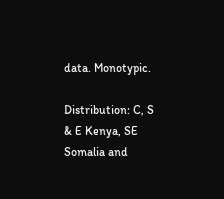data. Monotypic.

Distribution: C, S & E Kenya, SE Somalia and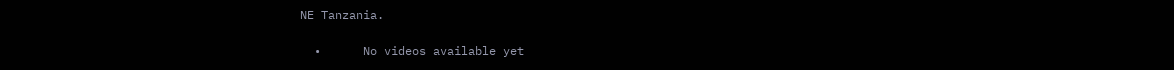NE Tanzania.

  •      No videos available yet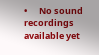•      No sound recordings available yet